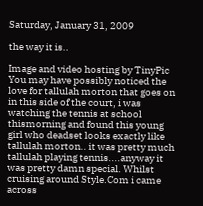Saturday, January 31, 2009

the way it is..

Image and video hosting by TinyPic
You may have possibly noticed the love for tallulah morton that goes on in this side of the court, i was watching the tennis at school thismorning and found this young girl who deadset looks exactly like tallulah morton.. it was pretty much tallulah playing tennis....anyway it was pretty damn special. Whilst cruising around Style.Com i came across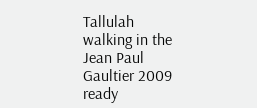Tallulah walking in the Jean Paul Gaultier 2009 ready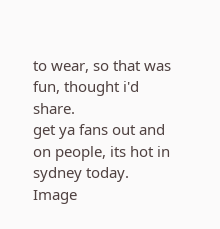to wear, so that was fun, thought i'd share.
get ya fans out and on people, its hot in sydney today.
Image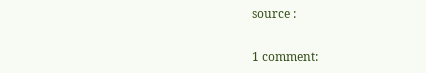source :

1 comment: